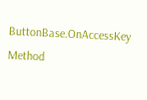ButtonBase.OnAccessKey Method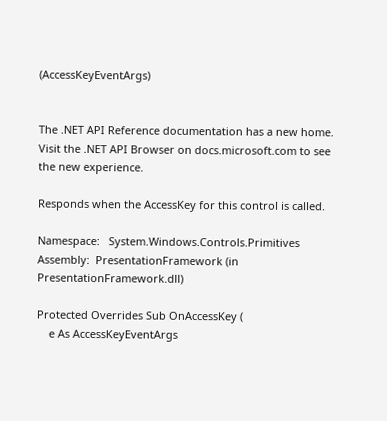(AccessKeyEventArgs)


The .NET API Reference documentation has a new home. Visit the .NET API Browser on docs.microsoft.com to see the new experience.

Responds when the AccessKey for this control is called.

Namespace:   System.Windows.Controls.Primitives
Assembly:  PresentationFramework (in PresentationFramework.dll)

Protected Overrides Sub OnAccessKey (
    e As AccessKeyEventArgs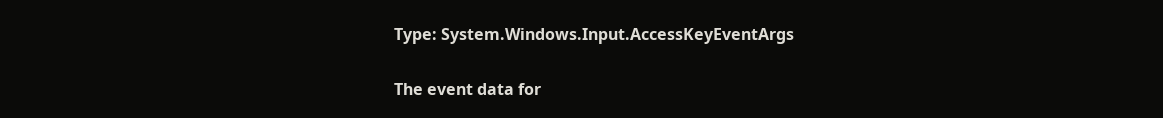Type: System.Windows.Input.AccessKeyEventArgs

The event data for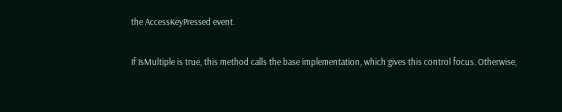the AccessKeyPressed event.

If IsMultiple is true, this method calls the base implementation, which gives this control focus. Otherwise,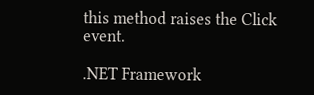this method raises the Click event.

.NET Framework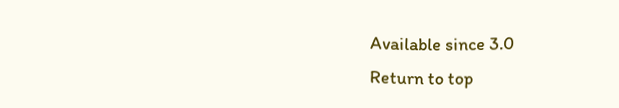Available since 3.0
Return to top